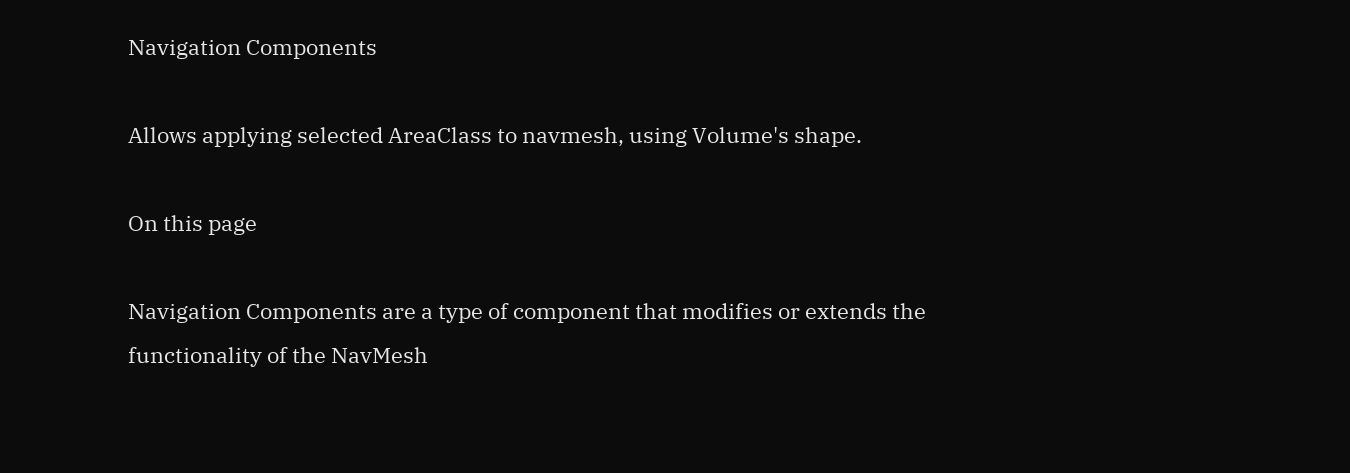Navigation Components

Allows applying selected AreaClass to navmesh, using Volume's shape.

On this page

Navigation Components are a type of component that modifies or extends the functionality of the NavMesh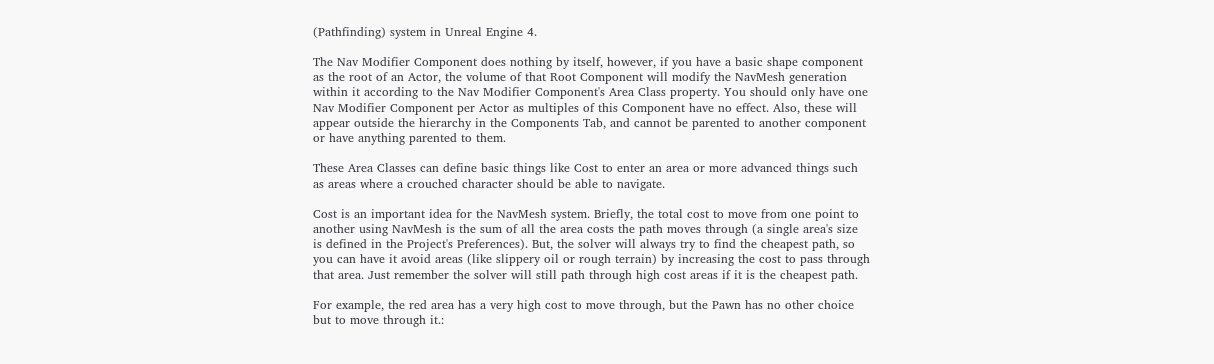(Pathfinding) system in Unreal Engine 4.

The Nav Modifier Component does nothing by itself, however, if you have a basic shape component as the root of an Actor, the volume of that Root Component will modify the NavMesh generation within it according to the Nav Modifier Component's Area Class property. You should only have one Nav Modifier Component per Actor as multiples of this Component have no effect. Also, these will appear outside the hierarchy in the Components Tab, and cannot be parented to another component or have anything parented to them.

These Area Classes can define basic things like Cost to enter an area or more advanced things such as areas where a crouched character should be able to navigate.

Cost is an important idea for the NavMesh system. Briefly, the total cost to move from one point to another using NavMesh is the sum of all the area costs the path moves through (a single area's size is defined in the Project's Preferences). But, the solver will always try to find the cheapest path, so you can have it avoid areas (like slippery oil or rough terrain) by increasing the cost to pass through that area. Just remember the solver will still path through high cost areas if it is the cheapest path.

For example, the red area has a very high cost to move through, but the Pawn has no other choice but to move through it.: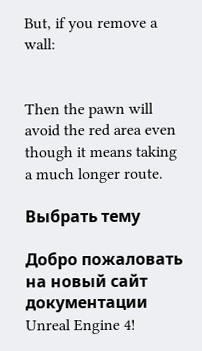But, if you remove a wall:


Then the pawn will avoid the red area even though it means taking a much longer route.

Выбрать тему

Добро пожаловать на новый сайт документации Unreal Engine 4!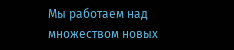Мы работаем над множеством новых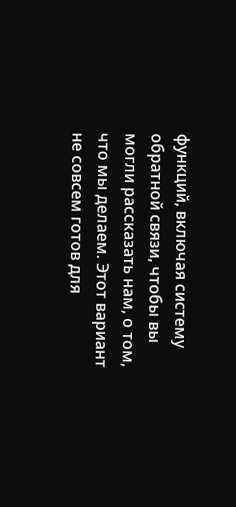функций, включая систему обратной связи, чтобы вы могли рассказать нам, о том, что мы делаем. Этот вариант не совсем готов для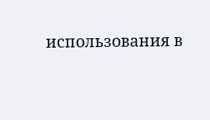использования в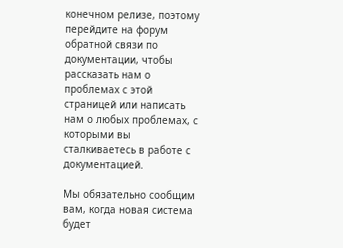конечном релизе, поэтому перейдите на форум обратной связи по документации, чтобы рассказать нам о проблемах с этой страницей или написать нам о любых проблемах, с которыми вы сталкиваетесь в работе с документацией.

Мы обязательно сообщим вам, когда новая система будет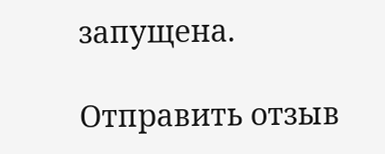запущена.

Отправить отзыв